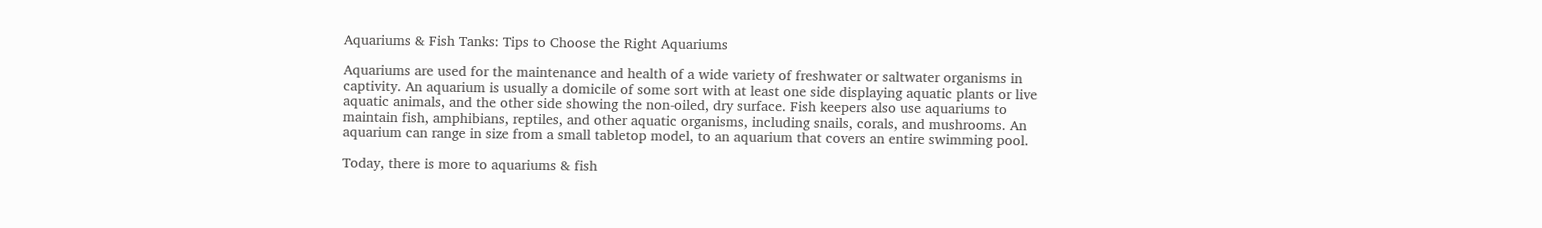Aquariums & Fish Tanks: Tips to Choose the Right Aquariums

Aquariums are used for the maintenance and health of a wide variety of freshwater or saltwater organisms in captivity. An aquarium is usually a domicile of some sort with at least one side displaying aquatic plants or live aquatic animals, and the other side showing the non-oiled, dry surface. Fish keepers also use aquariums to maintain fish, amphibians, reptiles, and other aquatic organisms, including snails, corals, and mushrooms. An aquarium can range in size from a small tabletop model, to an aquarium that covers an entire swimming pool.

Today, there is more to aquariums & fish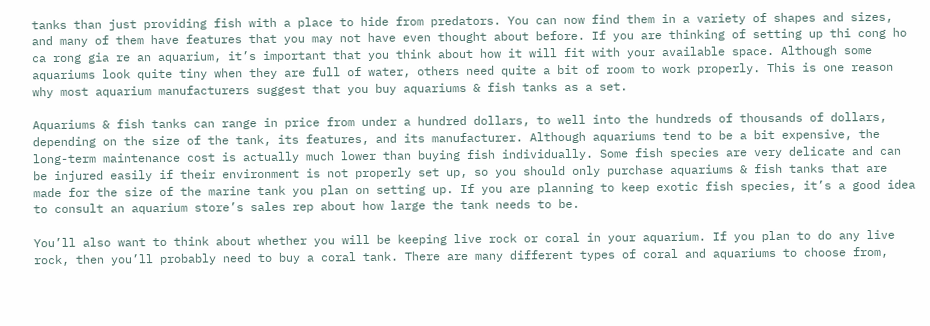tanks than just providing fish with a place to hide from predators. You can now find them in a variety of shapes and sizes, and many of them have features that you may not have even thought about before. If you are thinking of setting up thi cong ho ca rong gia re an aquarium, it’s important that you think about how it will fit with your available space. Although some aquariums look quite tiny when they are full of water, others need quite a bit of room to work properly. This is one reason why most aquarium manufacturers suggest that you buy aquariums & fish tanks as a set.

Aquariums & fish tanks can range in price from under a hundred dollars, to well into the hundreds of thousands of dollars, depending on the size of the tank, its features, and its manufacturer. Although aquariums tend to be a bit expensive, the long-term maintenance cost is actually much lower than buying fish individually. Some fish species are very delicate and can be injured easily if their environment is not properly set up, so you should only purchase aquariums & fish tanks that are made for the size of the marine tank you plan on setting up. If you are planning to keep exotic fish species, it’s a good idea to consult an aquarium store’s sales rep about how large the tank needs to be.

You’ll also want to think about whether you will be keeping live rock or coral in your aquarium. If you plan to do any live rock, then you’ll probably need to buy a coral tank. There are many different types of coral and aquariums to choose from,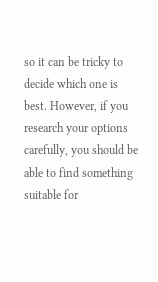so it can be tricky to decide which one is best. However, if you research your options carefully, you should be able to find something suitable for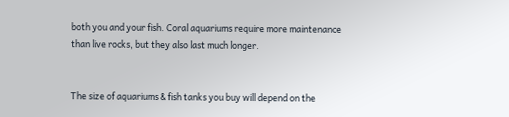both you and your fish. Coral aquariums require more maintenance than live rocks, but they also last much longer.


The size of aquariums & fish tanks you buy will depend on the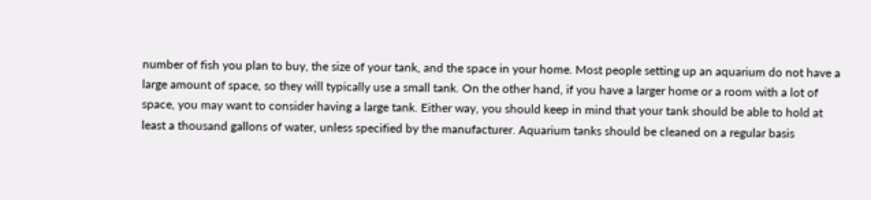number of fish you plan to buy, the size of your tank, and the space in your home. Most people setting up an aquarium do not have a large amount of space, so they will typically use a small tank. On the other hand, if you have a larger home or a room with a lot of space, you may want to consider having a large tank. Either way, you should keep in mind that your tank should be able to hold at least a thousand gallons of water, unless specified by the manufacturer. Aquarium tanks should be cleaned on a regular basis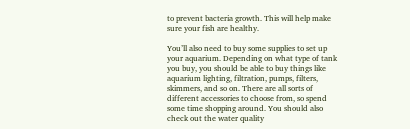to prevent bacteria growth. This will help make sure your fish are healthy.

You’ll also need to buy some supplies to set up your aquarium. Depending on what type of tank you buy, you should be able to buy things like aquarium lighting, filtration, pumps, filters, skimmers, and so on. There are all sorts of different accessories to choose from, so spend some time shopping around. You should also check out the water quality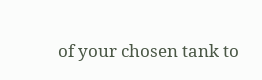of your chosen tank to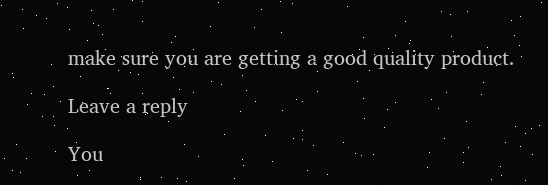make sure you are getting a good quality product.

Leave a reply

You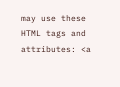may use these HTML tags and attributes: <a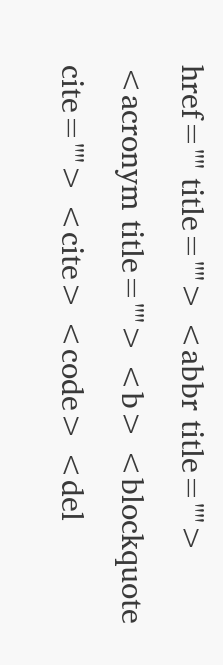href="" title=""> <abbr title=""> <acronym title=""> <b> <blockquote cite=""> <cite> <code> <del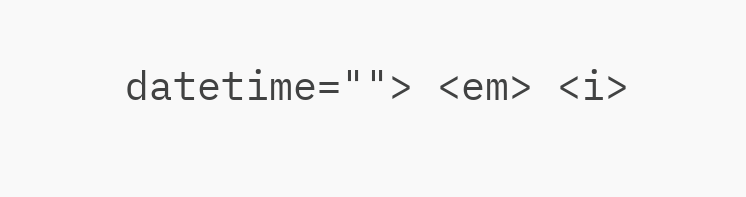datetime=""> <em> <i>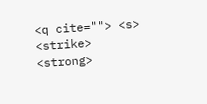<q cite=""> <s> <strike> <strong>